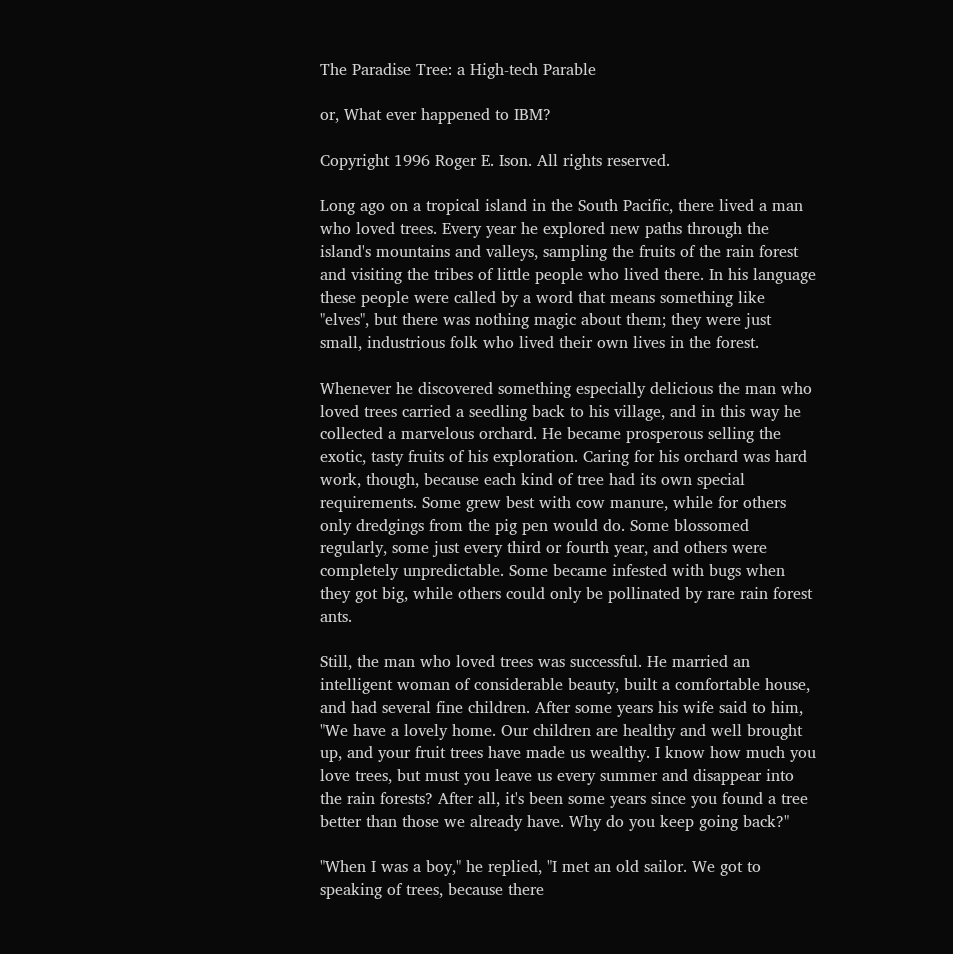The Paradise Tree: a High-tech Parable

or, What ever happened to IBM?

Copyright 1996 Roger E. Ison. All rights reserved.

Long ago on a tropical island in the South Pacific, there lived a man who loved trees. Every year he explored new paths through the island's mountains and valleys, sampling the fruits of the rain forest and visiting the tribes of little people who lived there. In his language these people were called by a word that means something like "elves", but there was nothing magic about them; they were just small, industrious folk who lived their own lives in the forest.

Whenever he discovered something especially delicious the man who loved trees carried a seedling back to his village, and in this way he collected a marvelous orchard. He became prosperous selling the exotic, tasty fruits of his exploration. Caring for his orchard was hard work, though, because each kind of tree had its own special requirements. Some grew best with cow manure, while for others only dredgings from the pig pen would do. Some blossomed regularly, some just every third or fourth year, and others were completely unpredictable. Some became infested with bugs when they got big, while others could only be pollinated by rare rain forest ants.

Still, the man who loved trees was successful. He married an intelligent woman of considerable beauty, built a comfortable house, and had several fine children. After some years his wife said to him, "We have a lovely home. Our children are healthy and well brought up, and your fruit trees have made us wealthy. I know how much you love trees, but must you leave us every summer and disappear into the rain forests? After all, it's been some years since you found a tree better than those we already have. Why do you keep going back?"

"When I was a boy," he replied, "I met an old sailor. We got to speaking of trees, because there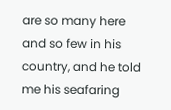are so many here and so few in his country, and he told me his seafaring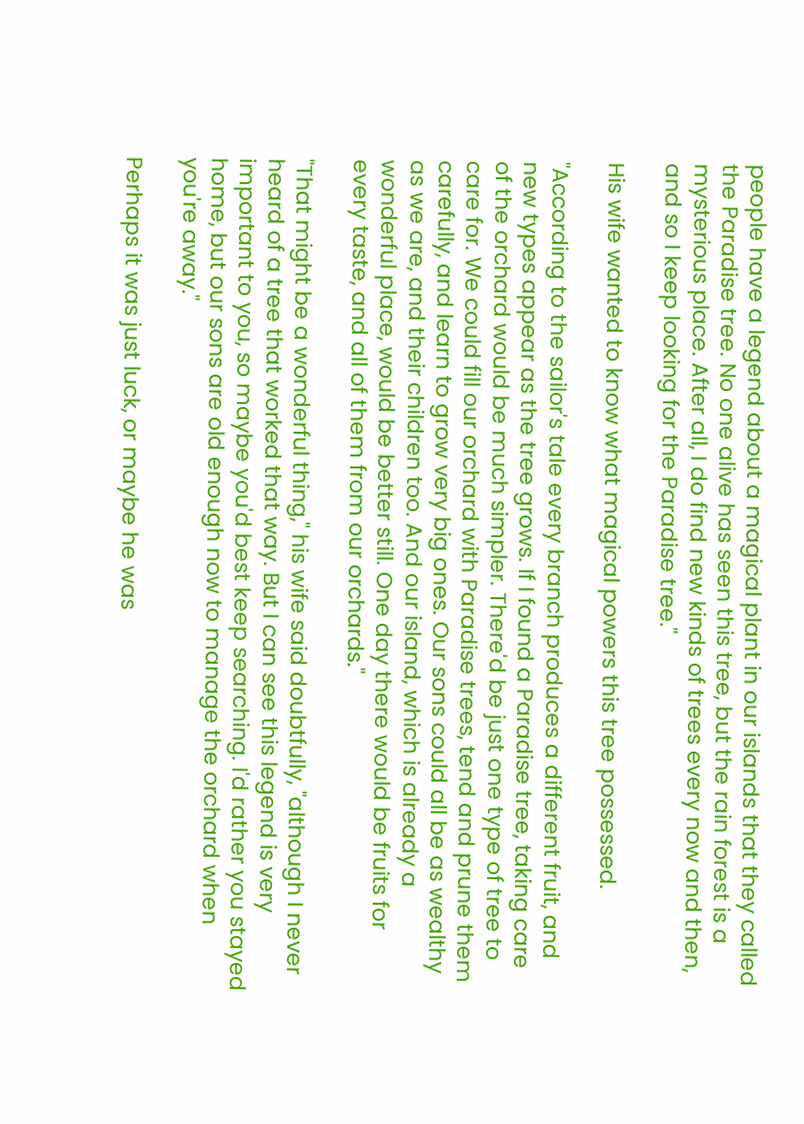people have a legend about a magical plant in our islands that they called the Paradise tree. No one alive has seen this tree, but the rain forest is a mysterious place. After all, I do find new kinds of trees every now and then, and so I keep looking for the Paradise tree."

His wife wanted to know what magical powers this tree possessed.

"According to the sailor's tale every branch produces a different fruit, and new types appear as the tree grows. If I found a Paradise tree, taking care of the orchard would be much simpler. There'd be just one type of tree to care for. We could fill our orchard with Paradise trees, tend and prune them carefully, and learn to grow very big ones. Our sons could all be as wealthy as we are, and their children too. And our island, which is already a wonderful place, would be better still. One day there would be fruits for every taste, and all of them from our orchards."

"That might be a wonderful thing," his wife said doubtfully, "although I never heard of a tree that worked that way. But I can see this legend is very important to you, so maybe you'd best keep searching. I'd rather you stayed home, but our sons are old enough now to manage the orchard when you're away."

Perhaps it was just luck, or maybe he was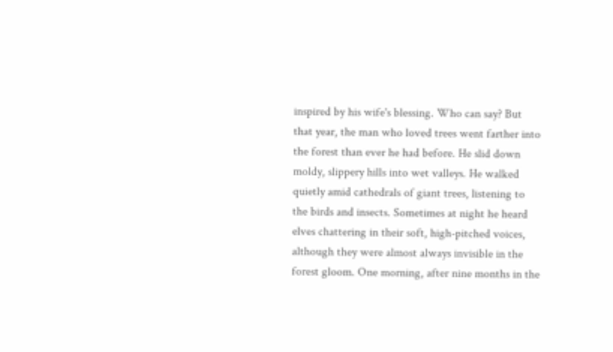inspired by his wife's blessing. Who can say? But that year, the man who loved trees went farther into the forest than ever he had before. He slid down moldy, slippery hills into wet valleys. He walked quietly amid cathedrals of giant trees, listening to the birds and insects. Sometimes at night he heard elves chattering in their soft, high-pitched voices, although they were almost always invisible in the forest gloom. One morning, after nine months in the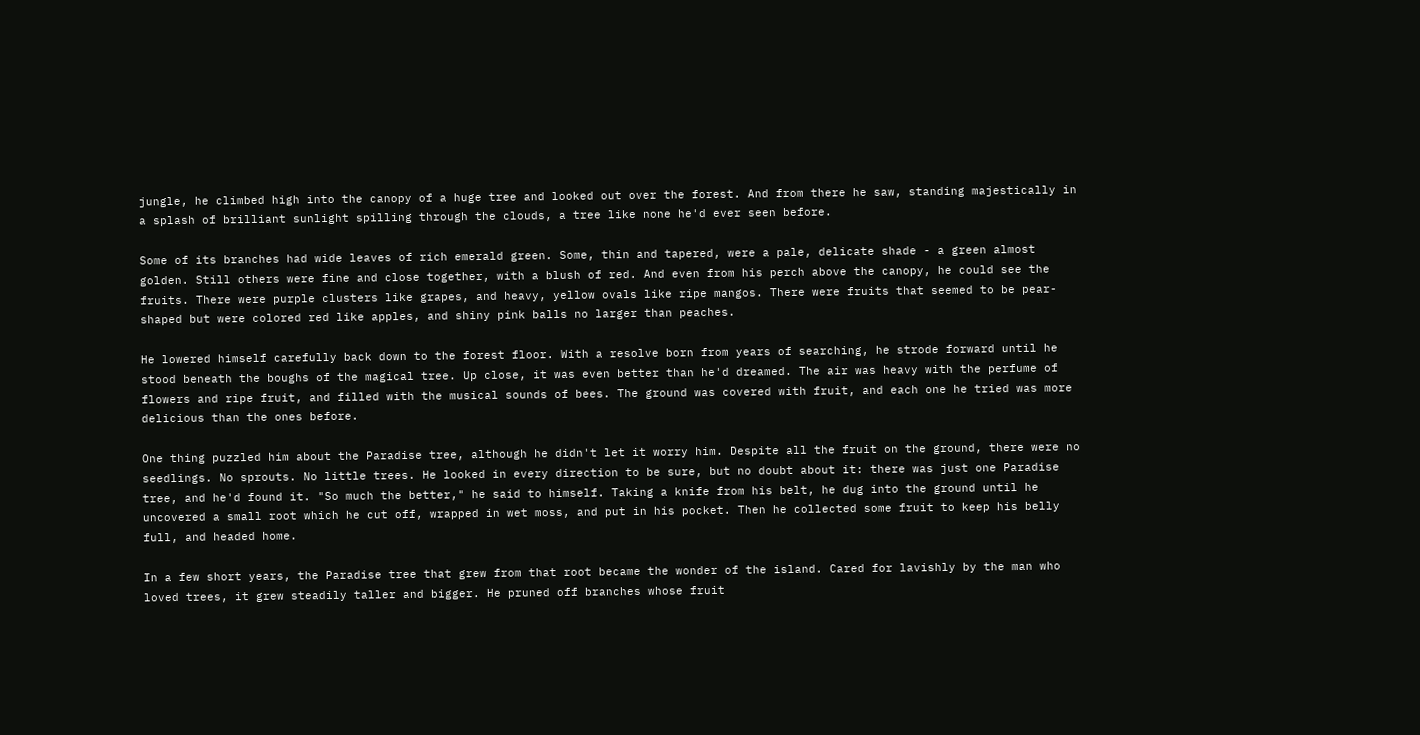jungle, he climbed high into the canopy of a huge tree and looked out over the forest. And from there he saw, standing majestically in a splash of brilliant sunlight spilling through the clouds, a tree like none he'd ever seen before.

Some of its branches had wide leaves of rich emerald green. Some, thin and tapered, were a pale, delicate shade - a green almost golden. Still others were fine and close together, with a blush of red. And even from his perch above the canopy, he could see the fruits. There were purple clusters like grapes, and heavy, yellow ovals like ripe mangos. There were fruits that seemed to be pear-shaped but were colored red like apples, and shiny pink balls no larger than peaches.

He lowered himself carefully back down to the forest floor. With a resolve born from years of searching, he strode forward until he stood beneath the boughs of the magical tree. Up close, it was even better than he'd dreamed. The air was heavy with the perfume of flowers and ripe fruit, and filled with the musical sounds of bees. The ground was covered with fruit, and each one he tried was more delicious than the ones before.

One thing puzzled him about the Paradise tree, although he didn't let it worry him. Despite all the fruit on the ground, there were no seedlings. No sprouts. No little trees. He looked in every direction to be sure, but no doubt about it: there was just one Paradise tree, and he'd found it. "So much the better," he said to himself. Taking a knife from his belt, he dug into the ground until he uncovered a small root which he cut off, wrapped in wet moss, and put in his pocket. Then he collected some fruit to keep his belly full, and headed home.

In a few short years, the Paradise tree that grew from that root became the wonder of the island. Cared for lavishly by the man who loved trees, it grew steadily taller and bigger. He pruned off branches whose fruit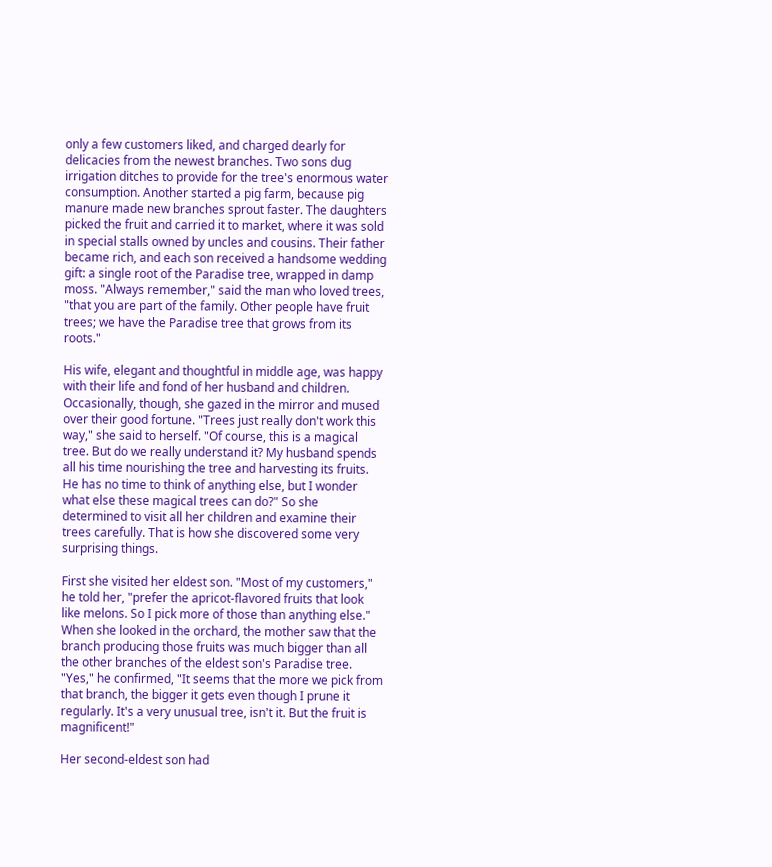only a few customers liked, and charged dearly for delicacies from the newest branches. Two sons dug irrigation ditches to provide for the tree's enormous water consumption. Another started a pig farm, because pig manure made new branches sprout faster. The daughters picked the fruit and carried it to market, where it was sold in special stalls owned by uncles and cousins. Their father became rich, and each son received a handsome wedding gift: a single root of the Paradise tree, wrapped in damp moss. "Always remember," said the man who loved trees, "that you are part of the family. Other people have fruit trees; we have the Paradise tree that grows from its roots."

His wife, elegant and thoughtful in middle age, was happy with their life and fond of her husband and children. Occasionally, though, she gazed in the mirror and mused over their good fortune. "Trees just really don't work this way," she said to herself. "Of course, this is a magical tree. But do we really understand it? My husband spends all his time nourishing the tree and harvesting its fruits. He has no time to think of anything else, but I wonder what else these magical trees can do?" So she determined to visit all her children and examine their trees carefully. That is how she discovered some very surprising things.

First she visited her eldest son. "Most of my customers," he told her, "prefer the apricot-flavored fruits that look like melons. So I pick more of those than anything else." When she looked in the orchard, the mother saw that the branch producing those fruits was much bigger than all the other branches of the eldest son's Paradise tree. "Yes," he confirmed, "It seems that the more we pick from that branch, the bigger it gets even though I prune it regularly. It's a very unusual tree, isn't it. But the fruit is magnificent!"

Her second-eldest son had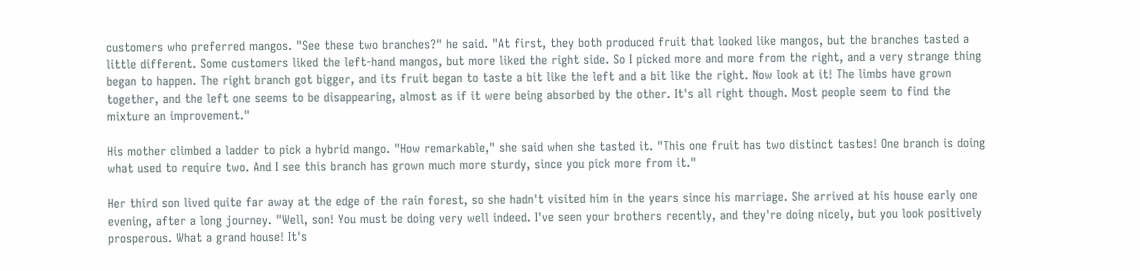customers who preferred mangos. "See these two branches?" he said. "At first, they both produced fruit that looked like mangos, but the branches tasted a little different. Some customers liked the left-hand mangos, but more liked the right side. So I picked more and more from the right, and a very strange thing began to happen. The right branch got bigger, and its fruit began to taste a bit like the left and a bit like the right. Now look at it! The limbs have grown together, and the left one seems to be disappearing, almost as if it were being absorbed by the other. It's all right though. Most people seem to find the mixture an improvement."

His mother climbed a ladder to pick a hybrid mango. "How remarkable," she said when she tasted it. "This one fruit has two distinct tastes! One branch is doing what used to require two. And I see this branch has grown much more sturdy, since you pick more from it."

Her third son lived quite far away at the edge of the rain forest, so she hadn't visited him in the years since his marriage. She arrived at his house early one evening, after a long journey. "Well, son! You must be doing very well indeed. I've seen your brothers recently, and they're doing nicely, but you look positively prosperous. What a grand house! It's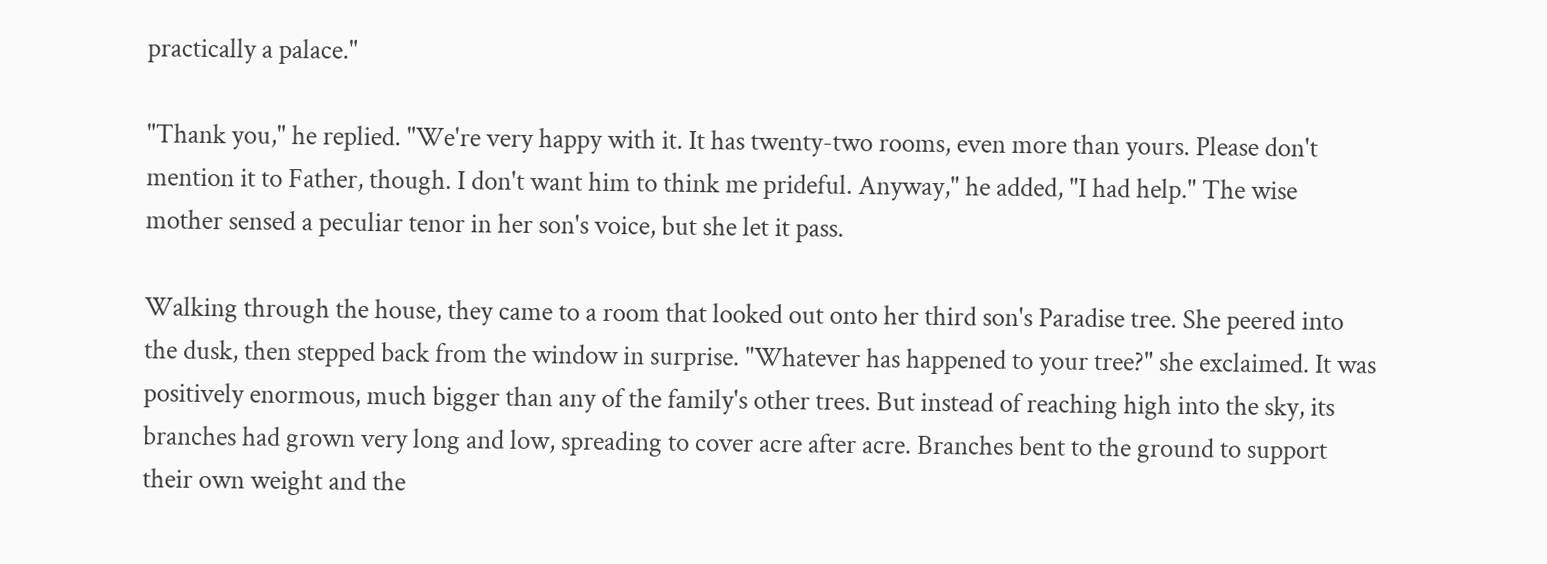practically a palace."

"Thank you," he replied. "We're very happy with it. It has twenty-two rooms, even more than yours. Please don't mention it to Father, though. I don't want him to think me prideful. Anyway," he added, "I had help." The wise mother sensed a peculiar tenor in her son's voice, but she let it pass.

Walking through the house, they came to a room that looked out onto her third son's Paradise tree. She peered into the dusk, then stepped back from the window in surprise. "Whatever has happened to your tree?" she exclaimed. It was positively enormous, much bigger than any of the family's other trees. But instead of reaching high into the sky, its branches had grown very long and low, spreading to cover acre after acre. Branches bent to the ground to support their own weight and the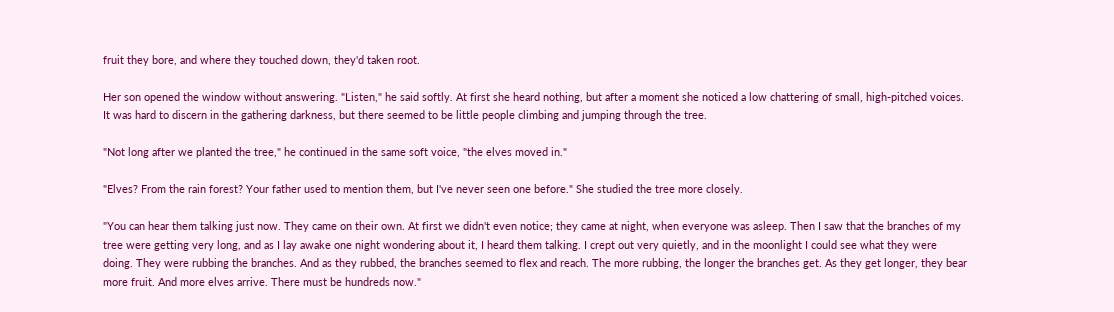fruit they bore, and where they touched down, they'd taken root.

Her son opened the window without answering. "Listen," he said softly. At first she heard nothing, but after a moment she noticed a low chattering of small, high-pitched voices. It was hard to discern in the gathering darkness, but there seemed to be little people climbing and jumping through the tree.

"Not long after we planted the tree," he continued in the same soft voice, "the elves moved in."

"Elves? From the rain forest? Your father used to mention them, but I've never seen one before." She studied the tree more closely.

"You can hear them talking just now. They came on their own. At first we didn't even notice; they came at night, when everyone was asleep. Then I saw that the branches of my tree were getting very long, and as I lay awake one night wondering about it, I heard them talking. I crept out very quietly, and in the moonlight I could see what they were doing. They were rubbing the branches. And as they rubbed, the branches seemed to flex and reach. The more rubbing, the longer the branches get. As they get longer, they bear more fruit. And more elves arrive. There must be hundreds now."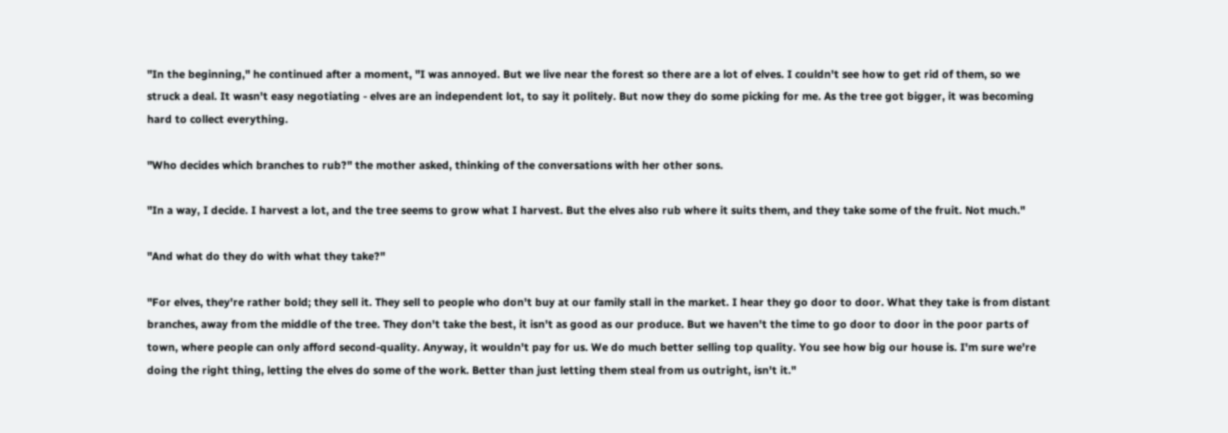"In the beginning," he continued after a moment, "I was annoyed. But we live near the forest so there are a lot of elves. I couldn't see how to get rid of them, so we struck a deal. It wasn't easy negotiating - elves are an independent lot, to say it politely. But now they do some picking for me. As the tree got bigger, it was becoming hard to collect everything.

"Who decides which branches to rub?" the mother asked, thinking of the conversations with her other sons.

"In a way, I decide. I harvest a lot, and the tree seems to grow what I harvest. But the elves also rub where it suits them, and they take some of the fruit. Not much."

"And what do they do with what they take?"

"For elves, they're rather bold; they sell it. They sell to people who don't buy at our family stall in the market. I hear they go door to door. What they take is from distant branches, away from the middle of the tree. They don't take the best, it isn't as good as our produce. But we haven't the time to go door to door in the poor parts of town, where people can only afford second-quality. Anyway, it wouldn't pay for us. We do much better selling top quality. You see how big our house is. I'm sure we're doing the right thing, letting the elves do some of the work. Better than just letting them steal from us outright, isn't it."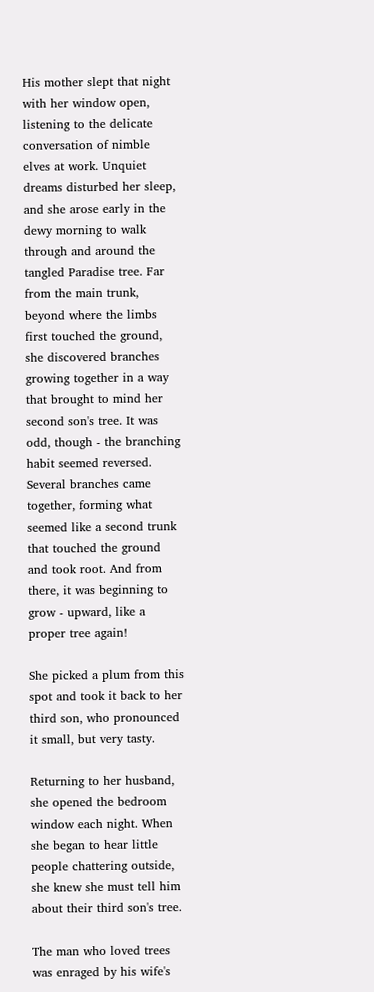His mother slept that night with her window open, listening to the delicate conversation of nimble elves at work. Unquiet dreams disturbed her sleep, and she arose early in the dewy morning to walk through and around the tangled Paradise tree. Far from the main trunk, beyond where the limbs first touched the ground, she discovered branches growing together in a way that brought to mind her second son's tree. It was odd, though - the branching habit seemed reversed. Several branches came together, forming what seemed like a second trunk that touched the ground and took root. And from there, it was beginning to grow - upward, like a proper tree again!

She picked a plum from this spot and took it back to her third son, who pronounced it small, but very tasty.

Returning to her husband, she opened the bedroom window each night. When she began to hear little people chattering outside, she knew she must tell him about their third son's tree.

The man who loved trees was enraged by his wife's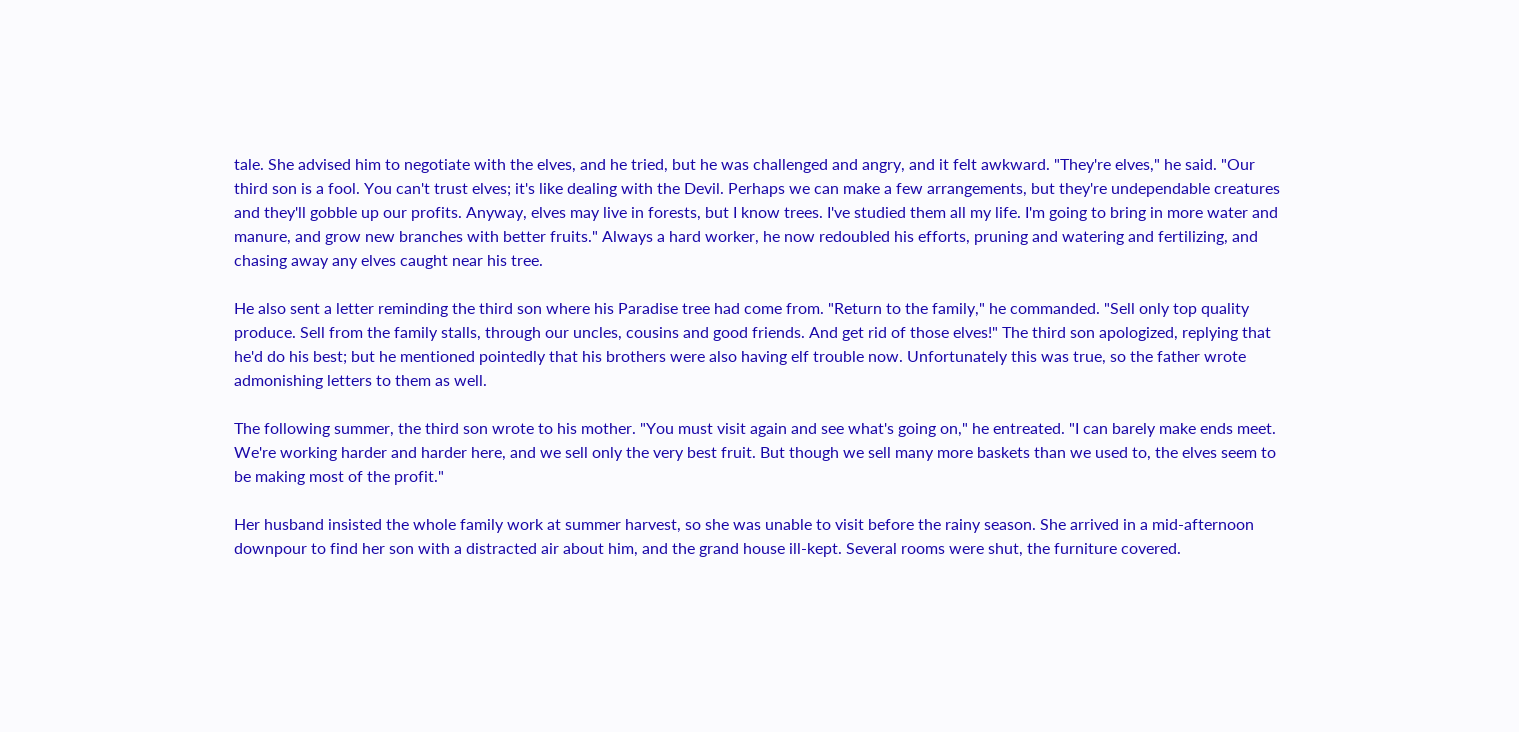tale. She advised him to negotiate with the elves, and he tried, but he was challenged and angry, and it felt awkward. "They're elves," he said. "Our third son is a fool. You can't trust elves; it's like dealing with the Devil. Perhaps we can make a few arrangements, but they're undependable creatures and they'll gobble up our profits. Anyway, elves may live in forests, but I know trees. I've studied them all my life. I'm going to bring in more water and manure, and grow new branches with better fruits." Always a hard worker, he now redoubled his efforts, pruning and watering and fertilizing, and chasing away any elves caught near his tree.

He also sent a letter reminding the third son where his Paradise tree had come from. "Return to the family," he commanded. "Sell only top quality produce. Sell from the family stalls, through our uncles, cousins and good friends. And get rid of those elves!" The third son apologized, replying that he'd do his best; but he mentioned pointedly that his brothers were also having elf trouble now. Unfortunately this was true, so the father wrote admonishing letters to them as well.

The following summer, the third son wrote to his mother. "You must visit again and see what's going on," he entreated. "I can barely make ends meet. We're working harder and harder here, and we sell only the very best fruit. But though we sell many more baskets than we used to, the elves seem to be making most of the profit."

Her husband insisted the whole family work at summer harvest, so she was unable to visit before the rainy season. She arrived in a mid-afternoon downpour to find her son with a distracted air about him, and the grand house ill-kept. Several rooms were shut, the furniture covered.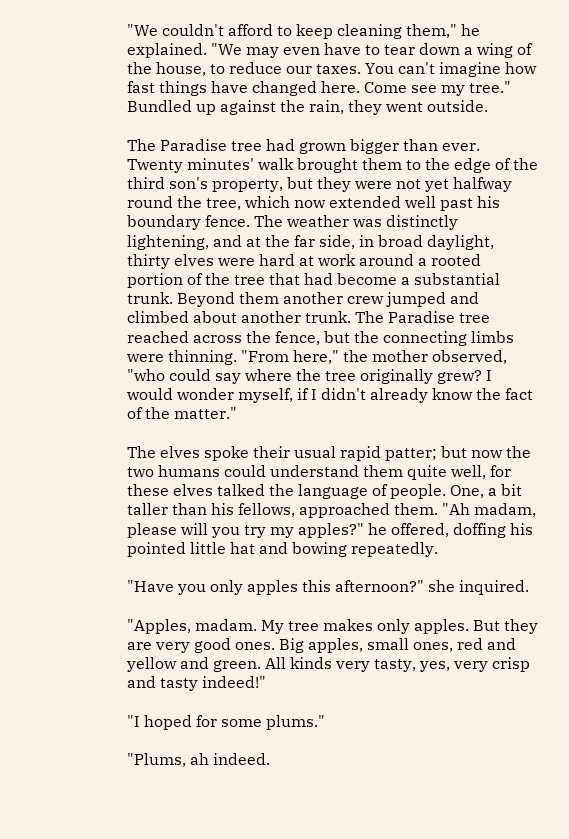"We couldn't afford to keep cleaning them," he explained. "We may even have to tear down a wing of the house, to reduce our taxes. You can't imagine how fast things have changed here. Come see my tree." Bundled up against the rain, they went outside.

The Paradise tree had grown bigger than ever. Twenty minutes' walk brought them to the edge of the third son's property, but they were not yet halfway round the tree, which now extended well past his boundary fence. The weather was distinctly lightening, and at the far side, in broad daylight, thirty elves were hard at work around a rooted portion of the tree that had become a substantial trunk. Beyond them another crew jumped and climbed about another trunk. The Paradise tree reached across the fence, but the connecting limbs were thinning. "From here," the mother observed, "who could say where the tree originally grew? I would wonder myself, if I didn't already know the fact of the matter."

The elves spoke their usual rapid patter; but now the two humans could understand them quite well, for these elves talked the language of people. One, a bit taller than his fellows, approached them. "Ah madam, please will you try my apples?" he offered, doffing his pointed little hat and bowing repeatedly.

"Have you only apples this afternoon?" she inquired.

"Apples, madam. My tree makes only apples. But they are very good ones. Big apples, small ones, red and yellow and green. All kinds very tasty, yes, very crisp and tasty indeed!"

"I hoped for some plums."

"Plums, ah indeed.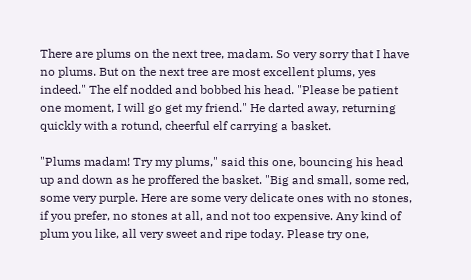There are plums on the next tree, madam. So very sorry that I have no plums. But on the next tree are most excellent plums, yes indeed." The elf nodded and bobbed his head. "Please be patient one moment, I will go get my friend." He darted away, returning quickly with a rotund, cheerful elf carrying a basket.

"Plums madam! Try my plums," said this one, bouncing his head up and down as he proffered the basket. "Big and small, some red, some very purple. Here are some very delicate ones with no stones, if you prefer, no stones at all, and not too expensive. Any kind of plum you like, all very sweet and ripe today. Please try one,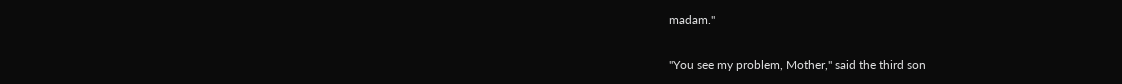madam."

"You see my problem, Mother," said the third son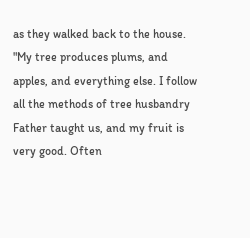as they walked back to the house. "My tree produces plums, and apples, and everything else. I follow all the methods of tree husbandry Father taught us, and my fruit is very good. Often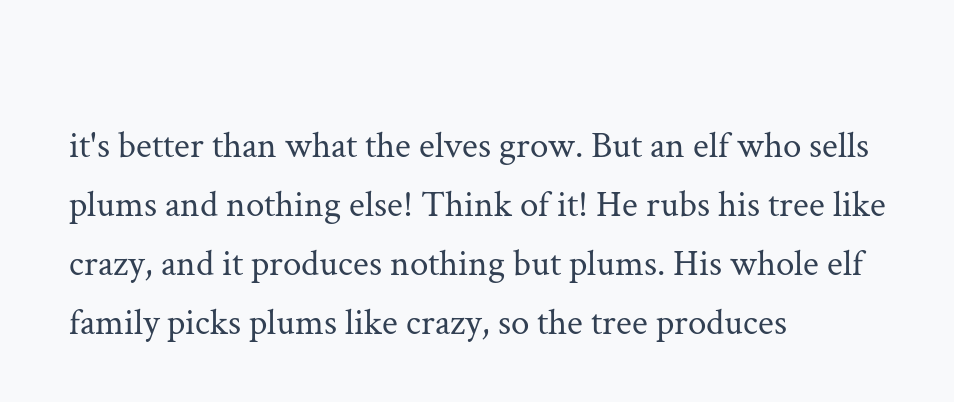it's better than what the elves grow. But an elf who sells plums and nothing else! Think of it! He rubs his tree like crazy, and it produces nothing but plums. His whole elf family picks plums like crazy, so the tree produces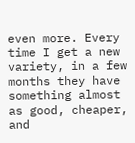even more. Every time I get a new variety, in a few months they have something almost as good, cheaper, and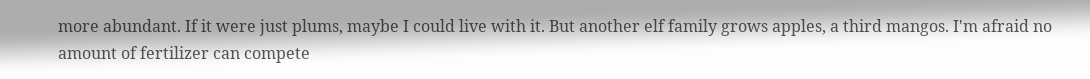more abundant. If it were just plums, maybe I could live with it. But another elf family grows apples, a third mangos. I'm afraid no amount of fertilizer can compete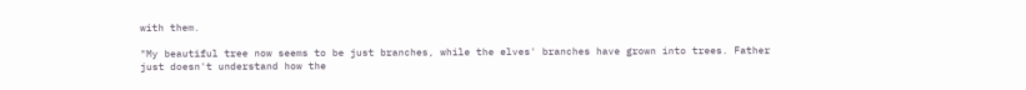with them.

"My beautiful tree now seems to be just branches, while the elves' branches have grown into trees. Father just doesn't understand how the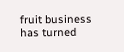fruit business has turned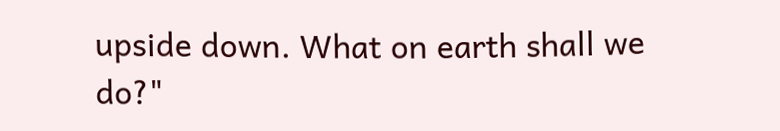upside down. What on earth shall we do?"